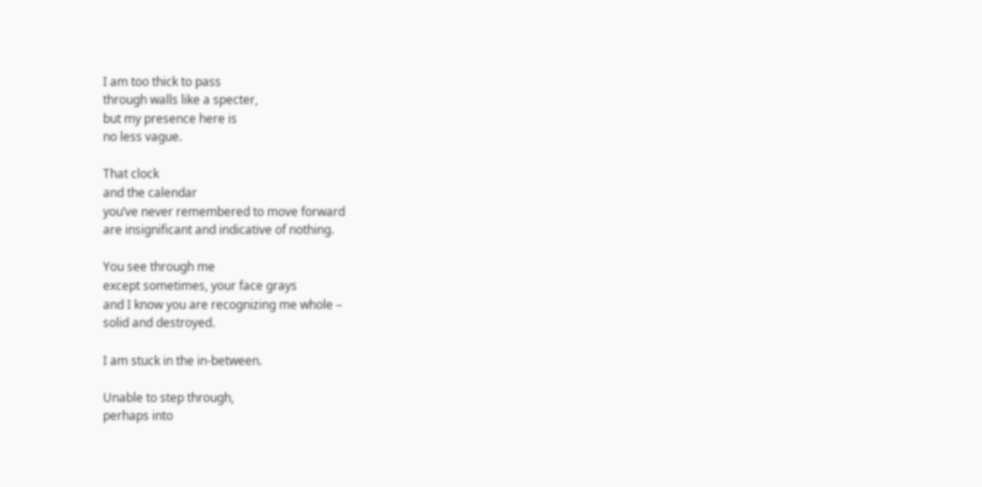I am too thick to pass
through walls like a specter,
but my presence here is
no less vague.

That clock
and the calendar
you’ve never remembered to move forward
are insignificant and indicative of nothing.

You see through me
except sometimes, your face grays
and I know you are recognizing me whole –
solid and destroyed.

I am stuck in the in-between.

Unable to step through,
perhaps into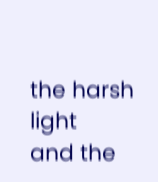the harsh light
and the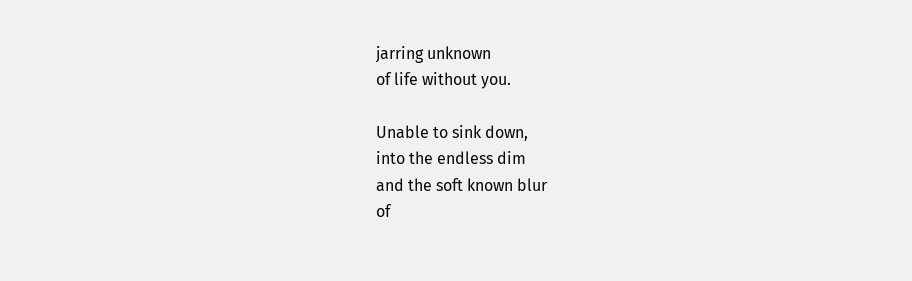jarring unknown
of life without you.

Unable to sink down,
into the endless dim
and the soft known blur
of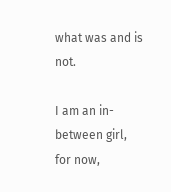what was and is not.

I am an in-between girl,
for now,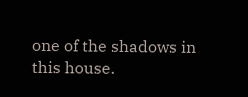one of the shadows in this house.